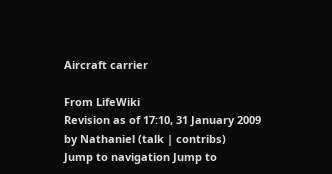Aircraft carrier

From LifeWiki
Revision as of 17:10, 31 January 2009 by Nathaniel (talk | contribs)
Jump to navigation Jump to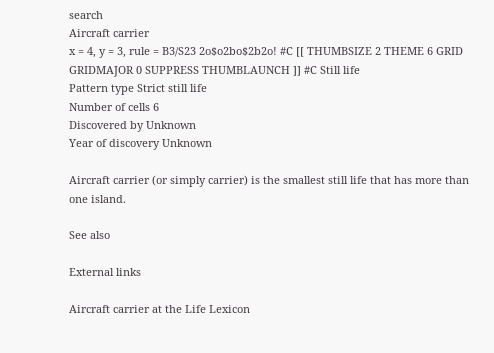search
Aircraft carrier
x = 4, y = 3, rule = B3/S23 2o$o2bo$2b2o! #C [[ THUMBSIZE 2 THEME 6 GRID GRIDMAJOR 0 SUPPRESS THUMBLAUNCH ]] #C Still life
Pattern type Strict still life
Number of cells 6
Discovered by Unknown
Year of discovery Unknown

Aircraft carrier (or simply carrier) is the smallest still life that has more than one island.

See also

External links

Aircraft carrier at the Life Lexicon